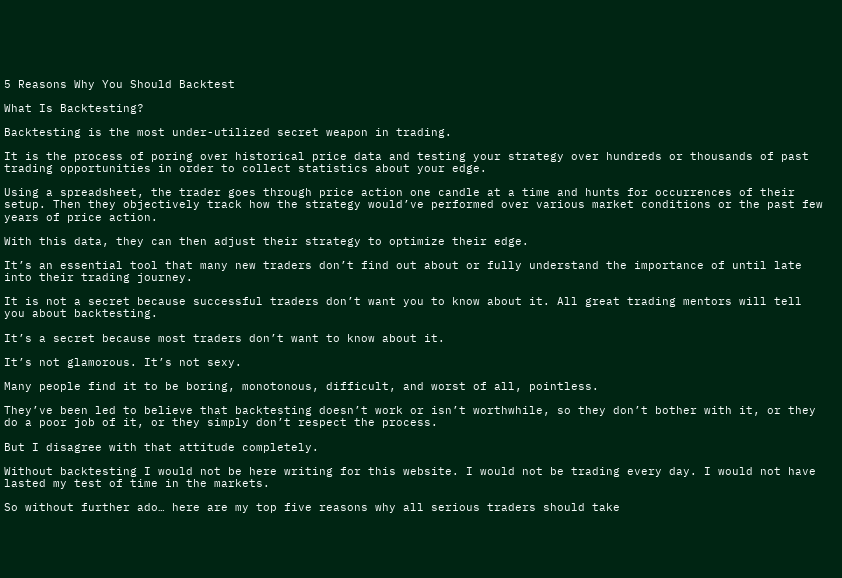5 Reasons Why You Should Backtest

What Is Backtesting?

Backtesting is the most under-utilized secret weapon in trading.

It is the process of poring over historical price data and testing your strategy over hundreds or thousands of past trading opportunities in order to collect statistics about your edge.

Using a spreadsheet, the trader goes through price action one candle at a time and hunts for occurrences of their setup. Then they objectively track how the strategy would’ve performed over various market conditions or the past few years of price action.

With this data, they can then adjust their strategy to optimize their edge.

It’s an essential tool that many new traders don’t find out about or fully understand the importance of until late into their trading journey.

It is not a secret because successful traders don’t want you to know about it. All great trading mentors will tell you about backtesting.

It’s a secret because most traders don’t want to know about it.

It’s not glamorous. It’s not sexy.

Many people find it to be boring, monotonous, difficult, and worst of all, pointless.

They’ve been led to believe that backtesting doesn’t work or isn’t worthwhile, so they don’t bother with it, or they do a poor job of it, or they simply don’t respect the process.

But I disagree with that attitude completely.

Without backtesting I would not be here writing for this website. I would not be trading every day. I would not have lasted my test of time in the markets.

So without further ado… here are my top five reasons why all serious traders should take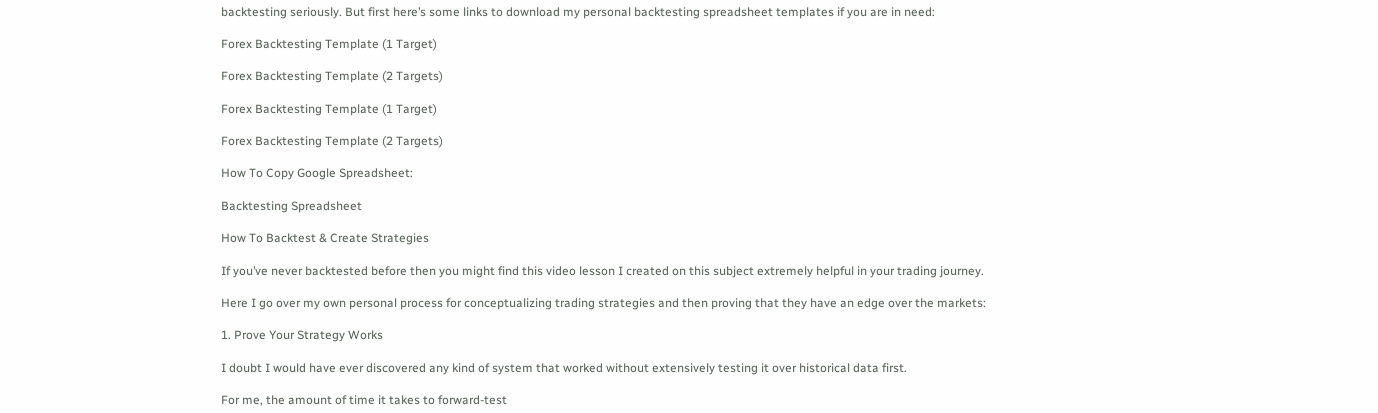backtesting seriously. But first here’s some links to download my personal backtesting spreadsheet templates if you are in need:

Forex Backtesting Template (1 Target)

Forex Backtesting Template (2 Targets)

Forex Backtesting Template (1 Target)

Forex Backtesting Template (2 Targets)

How To Copy Google Spreadsheet:

Backtesting Spreadsheet

How To Backtest & Create Strategies

If you’ve never backtested before then you might find this video lesson I created on this subject extremely helpful in your trading journey.

Here I go over my own personal process for conceptualizing trading strategies and then proving that they have an edge over the markets:

1. Prove Your Strategy Works

I doubt I would have ever discovered any kind of system that worked without extensively testing it over historical data first.

For me, the amount of time it takes to forward-test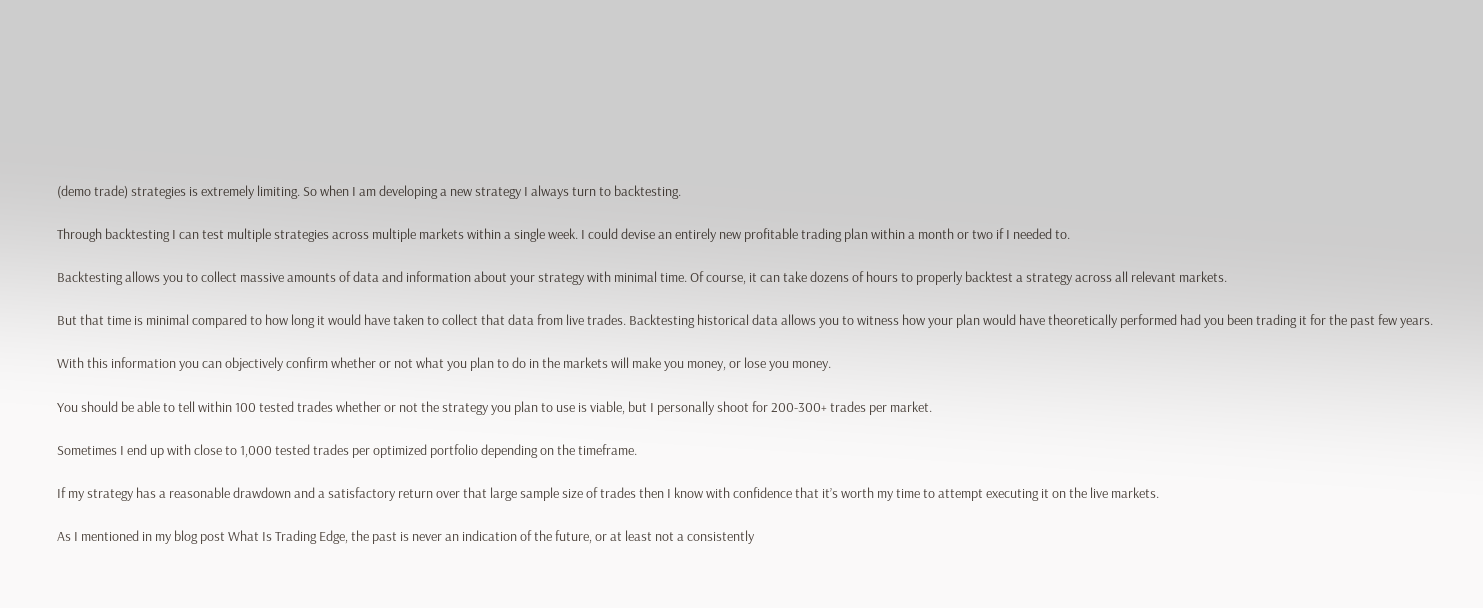(demo trade) strategies is extremely limiting. So when I am developing a new strategy I always turn to backtesting.

Through backtesting I can test multiple strategies across multiple markets within a single week. I could devise an entirely new profitable trading plan within a month or two if I needed to.

Backtesting allows you to collect massive amounts of data and information about your strategy with minimal time. Of course, it can take dozens of hours to properly backtest a strategy across all relevant markets.

But that time is minimal compared to how long it would have taken to collect that data from live trades. Backtesting historical data allows you to witness how your plan would have theoretically performed had you been trading it for the past few years.

With this information you can objectively confirm whether or not what you plan to do in the markets will make you money, or lose you money.

You should be able to tell within 100 tested trades whether or not the strategy you plan to use is viable, but I personally shoot for 200-300+ trades per market.

Sometimes I end up with close to 1,000 tested trades per optimized portfolio depending on the timeframe.

If my strategy has a reasonable drawdown and a satisfactory return over that large sample size of trades then I know with confidence that it’s worth my time to attempt executing it on the live markets.

As I mentioned in my blog post What Is Trading Edge, the past is never an indication of the future, or at least not a consistently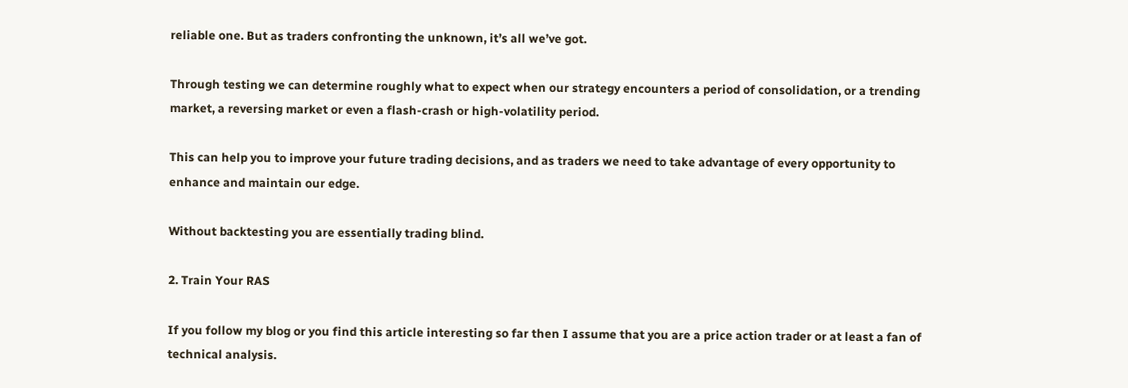reliable one. But as traders confronting the unknown, it’s all we’ve got.

Through testing we can determine roughly what to expect when our strategy encounters a period of consolidation, or a trending market, a reversing market or even a flash-crash or high-volatility period.

This can help you to improve your future trading decisions, and as traders we need to take advantage of every opportunity to enhance and maintain our edge.

Without backtesting you are essentially trading blind.

2. Train Your RAS

If you follow my blog or you find this article interesting so far then I assume that you are a price action trader or at least a fan of technical analysis.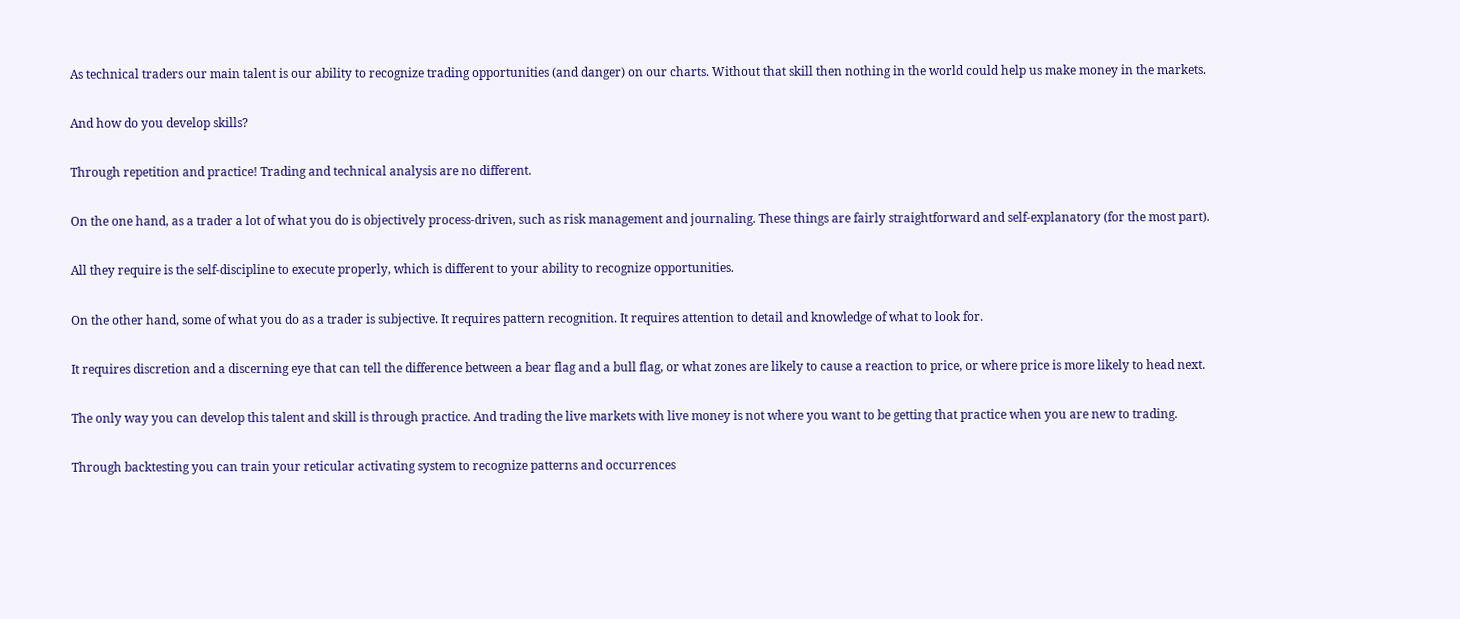As technical traders our main talent is our ability to recognize trading opportunities (and danger) on our charts. Without that skill then nothing in the world could help us make money in the markets.

And how do you develop skills?

Through repetition and practice! Trading and technical analysis are no different.

On the one hand, as a trader a lot of what you do is objectively process-driven, such as risk management and journaling. These things are fairly straightforward and self-explanatory (for the most part).

All they require is the self-discipline to execute properly, which is different to your ability to recognize opportunities.

On the other hand, some of what you do as a trader is subjective. It requires pattern recognition. It requires attention to detail and knowledge of what to look for.

It requires discretion and a discerning eye that can tell the difference between a bear flag and a bull flag, or what zones are likely to cause a reaction to price, or where price is more likely to head next.

The only way you can develop this talent and skill is through practice. And trading the live markets with live money is not where you want to be getting that practice when you are new to trading.

Through backtesting you can train your reticular activating system to recognize patterns and occurrences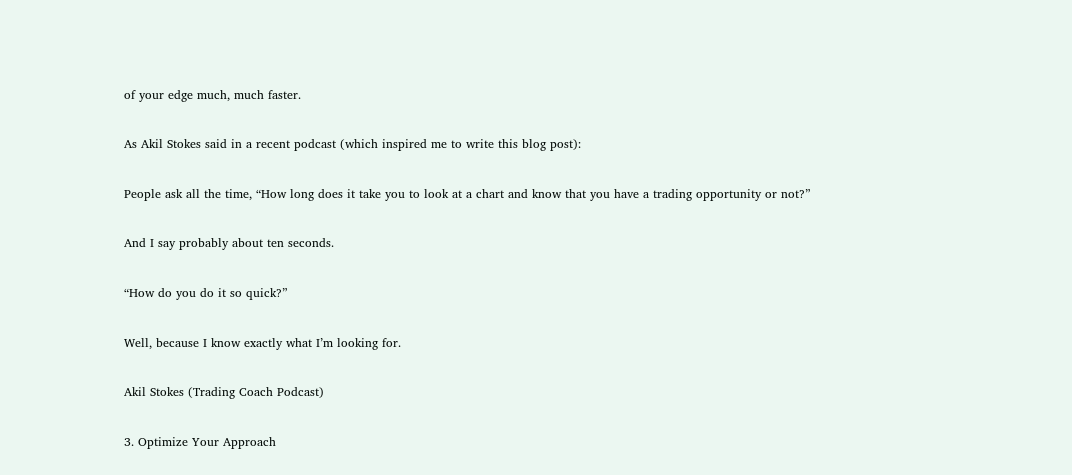of your edge much, much faster.

As Akil Stokes said in a recent podcast (which inspired me to write this blog post):

People ask all the time, “How long does it take you to look at a chart and know that you have a trading opportunity or not?”

And I say probably about ten seconds.

“How do you do it so quick?”

Well, because I know exactly what I’m looking for.

Akil Stokes (Trading Coach Podcast)

3. Optimize Your Approach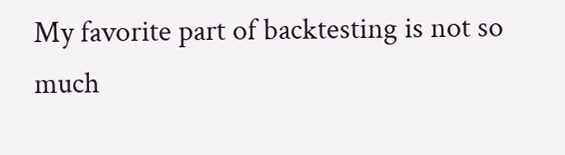My favorite part of backtesting is not so much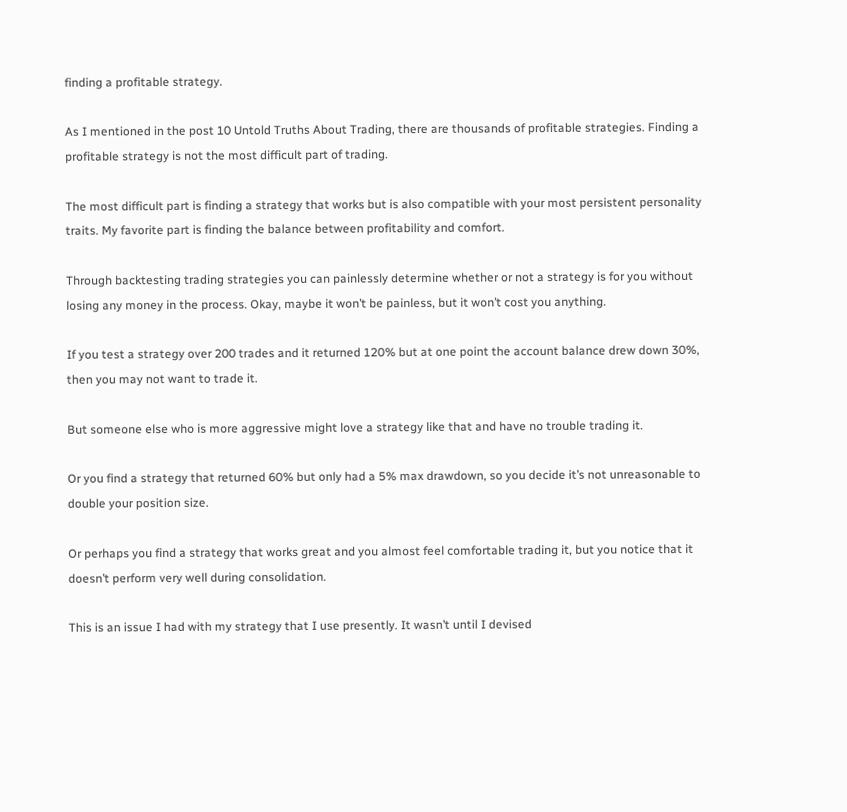finding a profitable strategy.

As I mentioned in the post 10 Untold Truths About Trading, there are thousands of profitable strategies. Finding a profitable strategy is not the most difficult part of trading.

The most difficult part is finding a strategy that works but is also compatible with your most persistent personality traits. My favorite part is finding the balance between profitability and comfort.

Through backtesting trading strategies you can painlessly determine whether or not a strategy is for you without losing any money in the process. Okay, maybe it won’t be painless, but it won’t cost you anything.

If you test a strategy over 200 trades and it returned 120% but at one point the account balance drew down 30%, then you may not want to trade it.

But someone else who is more aggressive might love a strategy like that and have no trouble trading it.

Or you find a strategy that returned 60% but only had a 5% max drawdown, so you decide it’s not unreasonable to double your position size.

Or perhaps you find a strategy that works great and you almost feel comfortable trading it, but you notice that it doesn’t perform very well during consolidation.

This is an issue I had with my strategy that I use presently. It wasn’t until I devised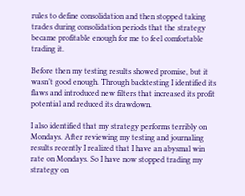rules to define consolidation and then stopped taking trades during consolidation periods that the strategy became profitable enough for me to feel comfortable trading it.

Before then my testing results showed promise, but it wasn’t good enough. Through backtesting I identified its flaws and introduced new filters that increased its profit potential and reduced its drawdown.

I also identified that my strategy performs terribly on Mondays. After reviewing my testing and journaling results recently I realized that I have an abysmal win rate on Mondays. So I have now stopped trading my strategy on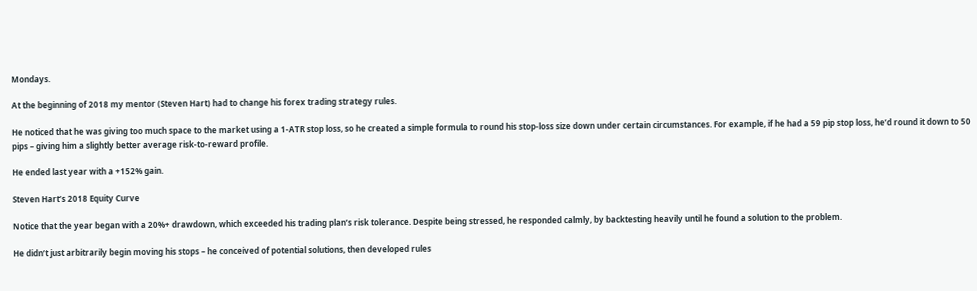Mondays.

At the beginning of 2018 my mentor (Steven Hart) had to change his forex trading strategy rules.

He noticed that he was giving too much space to the market using a 1-ATR stop loss, so he created a simple formula to round his stop-loss size down under certain circumstances. For example, if he had a 59 pip stop loss, he’d round it down to 50 pips – giving him a slightly better average risk-to-reward profile.

He ended last year with a +152% gain.

Steven Hart’s 2018 Equity Curve

Notice that the year began with a 20%+ drawdown, which exceeded his trading plan’s risk tolerance. Despite being stressed, he responded calmly, by backtesting heavily until he found a solution to the problem.

He didn’t just arbitrarily begin moving his stops – he conceived of potential solutions, then developed rules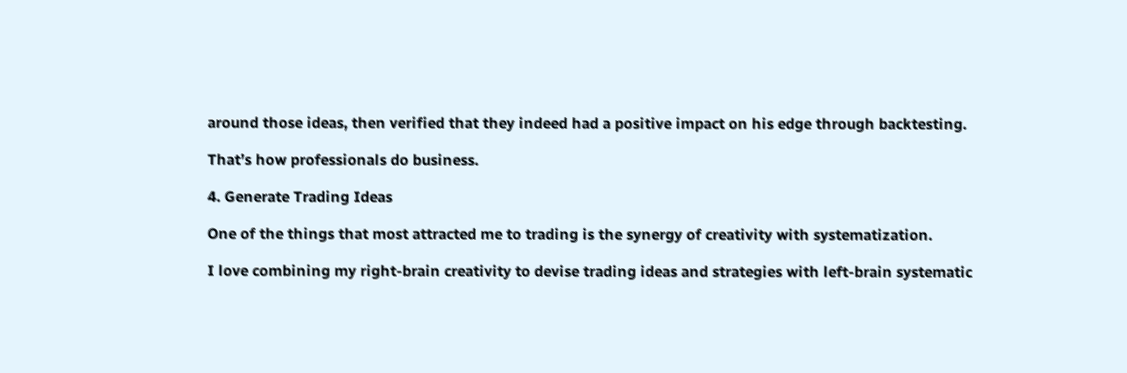around those ideas, then verified that they indeed had a positive impact on his edge through backtesting.

That’s how professionals do business.

4. Generate Trading Ideas

One of the things that most attracted me to trading is the synergy of creativity with systematization.

I love combining my right-brain creativity to devise trading ideas and strategies with left-brain systematic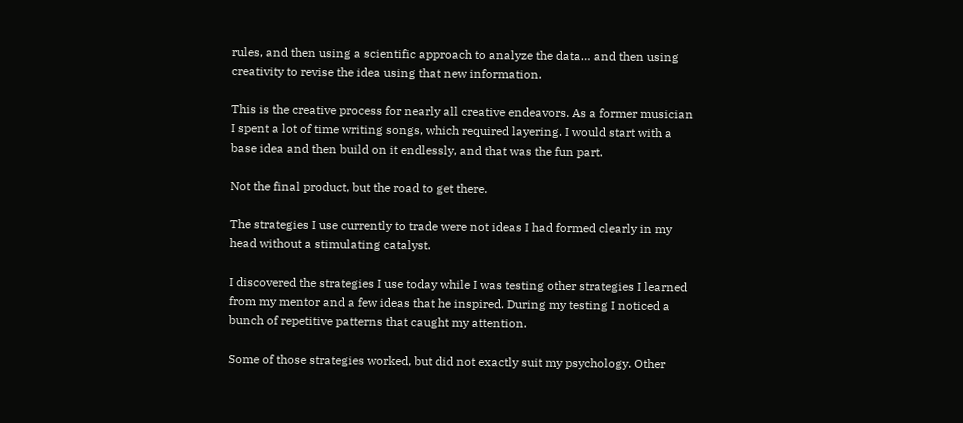rules, and then using a scientific approach to analyze the data… and then using creativity to revise the idea using that new information.

This is the creative process for nearly all creative endeavors. As a former musician I spent a lot of time writing songs, which required layering. I would start with a base idea and then build on it endlessly, and that was the fun part.

Not the final product, but the road to get there.

The strategies I use currently to trade were not ideas I had formed clearly in my head without a stimulating catalyst.

I discovered the strategies I use today while I was testing other strategies I learned from my mentor and a few ideas that he inspired. During my testing I noticed a bunch of repetitive patterns that caught my attention.

Some of those strategies worked, but did not exactly suit my psychology. Other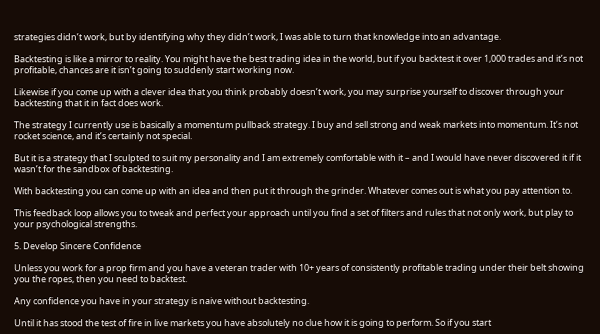strategies didn’t work, but by identifying why they didn’t work, I was able to turn that knowledge into an advantage.

Backtesting is like a mirror to reality. You might have the best trading idea in the world, but if you backtest it over 1,000 trades and it’s not profitable, chances are it isn’t going to suddenly start working now.

Likewise if you come up with a clever idea that you think probably doesn’t work, you may surprise yourself to discover through your backtesting that it in fact does work.

The strategy I currently use is basically a momentum pullback strategy. I buy and sell strong and weak markets into momentum. It’s not rocket science, and it’s certainly not special.

But it is a strategy that I sculpted to suit my personality and I am extremely comfortable with it – and I would have never discovered it if it wasn’t for the sandbox of backtesting.

With backtesting you can come up with an idea and then put it through the grinder. Whatever comes out is what you pay attention to.

This feedback loop allows you to tweak and perfect your approach until you find a set of filters and rules that not only work, but play to your psychological strengths.

5. Develop Sincere Confidence

Unless you work for a prop firm and you have a veteran trader with 10+ years of consistently profitable trading under their belt showing you the ropes, then you need to backtest.

Any confidence you have in your strategy is naive without backtesting.

Until it has stood the test of fire in live markets you have absolutely no clue how it is going to perform. So if you start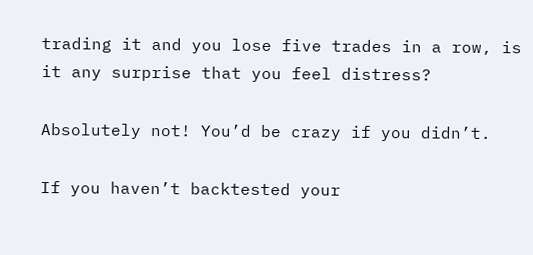trading it and you lose five trades in a row, is it any surprise that you feel distress?

Absolutely not! You’d be crazy if you didn’t.

If you haven’t backtested your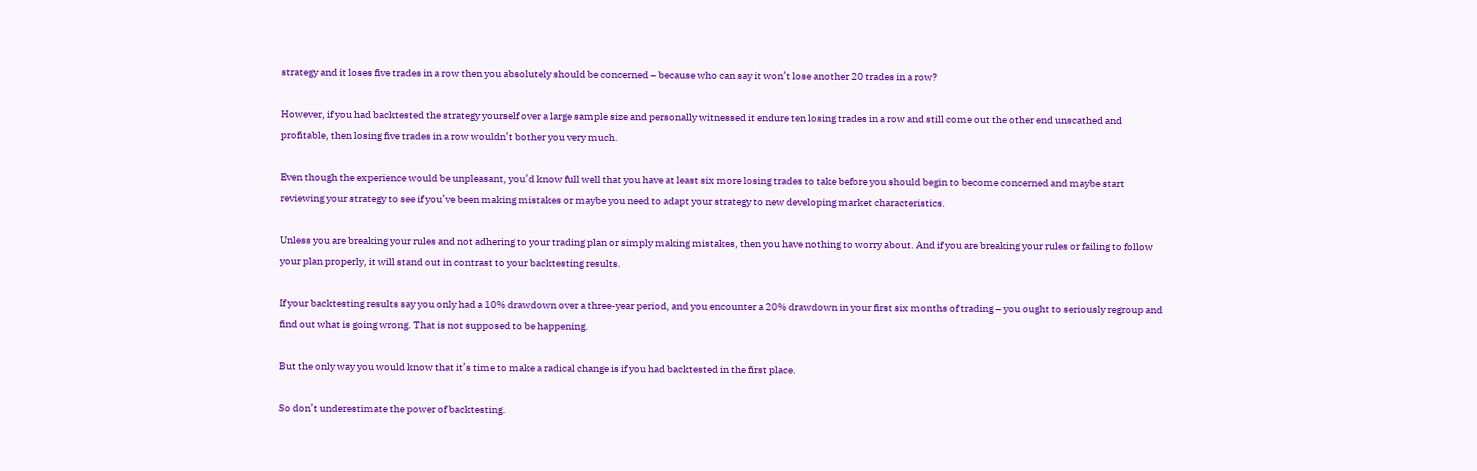strategy and it loses five trades in a row then you absolutely should be concerned – because who can say it won’t lose another 20 trades in a row?

However, if you had backtested the strategy yourself over a large sample size and personally witnessed it endure ten losing trades in a row and still come out the other end unscathed and profitable, then losing five trades in a row wouldn’t bother you very much.

Even though the experience would be unpleasant, you’d know full well that you have at least six more losing trades to take before you should begin to become concerned and maybe start reviewing your strategy to see if you’ve been making mistakes or maybe you need to adapt your strategy to new developing market characteristics.

Unless you are breaking your rules and not adhering to your trading plan or simply making mistakes, then you have nothing to worry about. And if you are breaking your rules or failing to follow your plan properly, it will stand out in contrast to your backtesting results.

If your backtesting results say you only had a 10% drawdown over a three-year period, and you encounter a 20% drawdown in your first six months of trading – you ought to seriously regroup and find out what is going wrong. That is not supposed to be happening.

But the only way you would know that it’s time to make a radical change is if you had backtested in the first place.

So don’t underestimate the power of backtesting.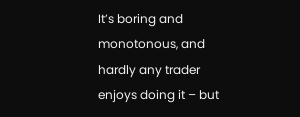It’s boring and monotonous, and hardly any trader enjoys doing it – but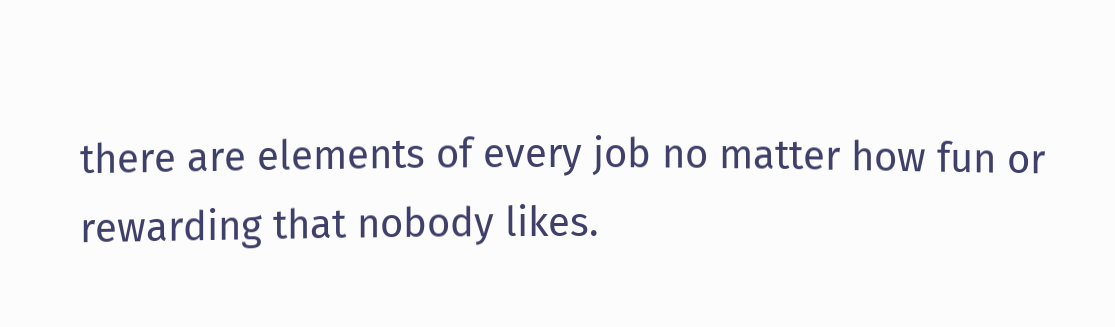there are elements of every job no matter how fun or rewarding that nobody likes.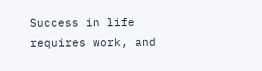Success in life requires work, and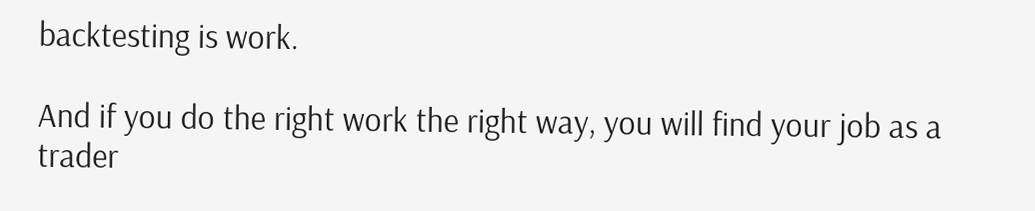backtesting is work.

And if you do the right work the right way, you will find your job as a trader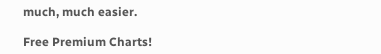much, much easier.

Free Premium Charts!